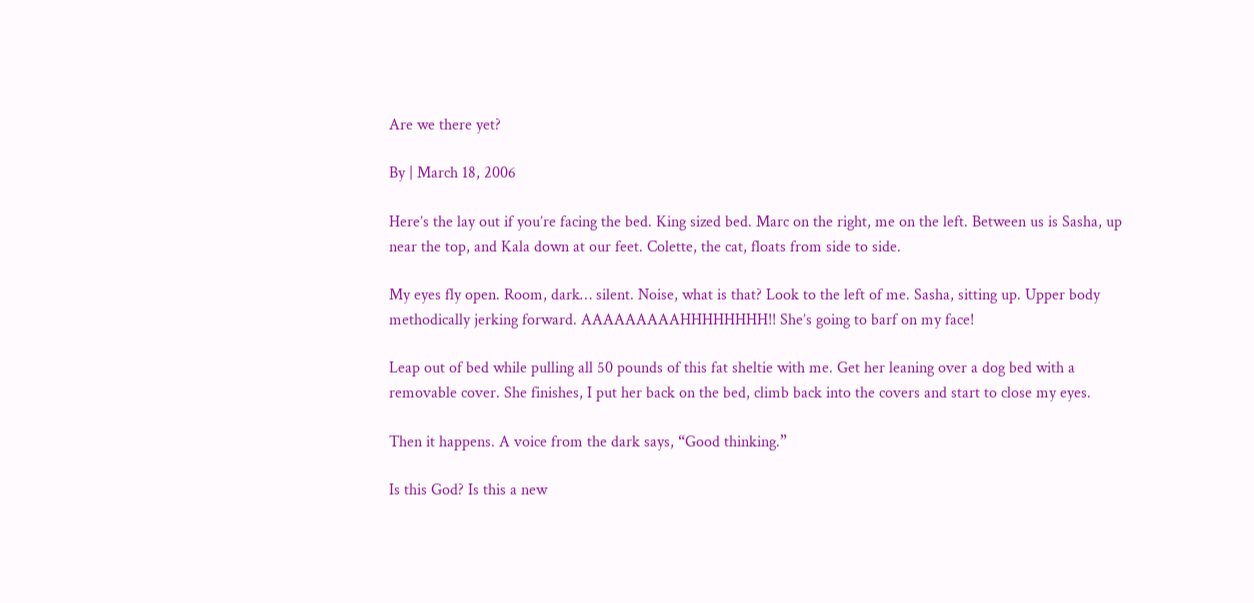Are we there yet?

By | March 18, 2006

Here’s the lay out if you’re facing the bed. King sized bed. Marc on the right, me on the left. Between us is Sasha, up near the top, and Kala down at our feet. Colette, the cat, floats from side to side.

My eyes fly open. Room, dark… silent. Noise, what is that? Look to the left of me. Sasha, sitting up. Upper body methodically jerking forward. AAAAAAAAAHHHHHHHH!! She’s going to barf on my face!

Leap out of bed while pulling all 50 pounds of this fat sheltie with me. Get her leaning over a dog bed with a removable cover. She finishes, I put her back on the bed, climb back into the covers and start to close my eyes.

Then it happens. A voice from the dark says, “Good thinking.”

Is this God? Is this a new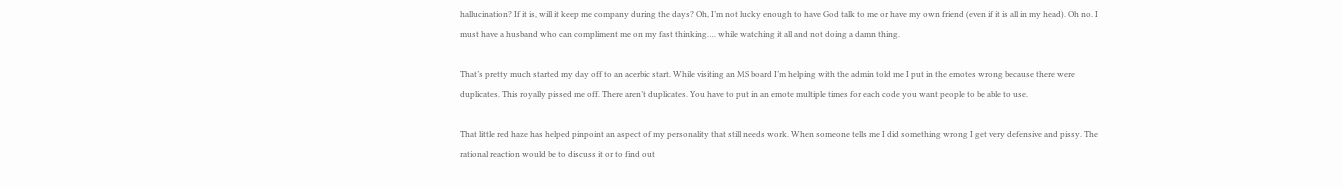hallucination? If it is, will it keep me company during the days? Oh, I’m not lucky enough to have God talk to me or have my own friend (even if it is all in my head). Oh no. I must have a husband who can compliment me on my fast thinking…. while watching it all and not doing a damn thing.

That’s pretty much started my day off to an acerbic start. While visiting an MS board I’m helping with the admin told me I put in the emotes wrong because there were duplicates. This royally pissed me off. There aren’t duplicates. You have to put in an emote multiple times for each code you want people to be able to use.

That little red haze has helped pinpoint an aspect of my personality that still needs work. When someone tells me I did something wrong I get very defensive and pissy. The rational reaction would be to discuss it or to find out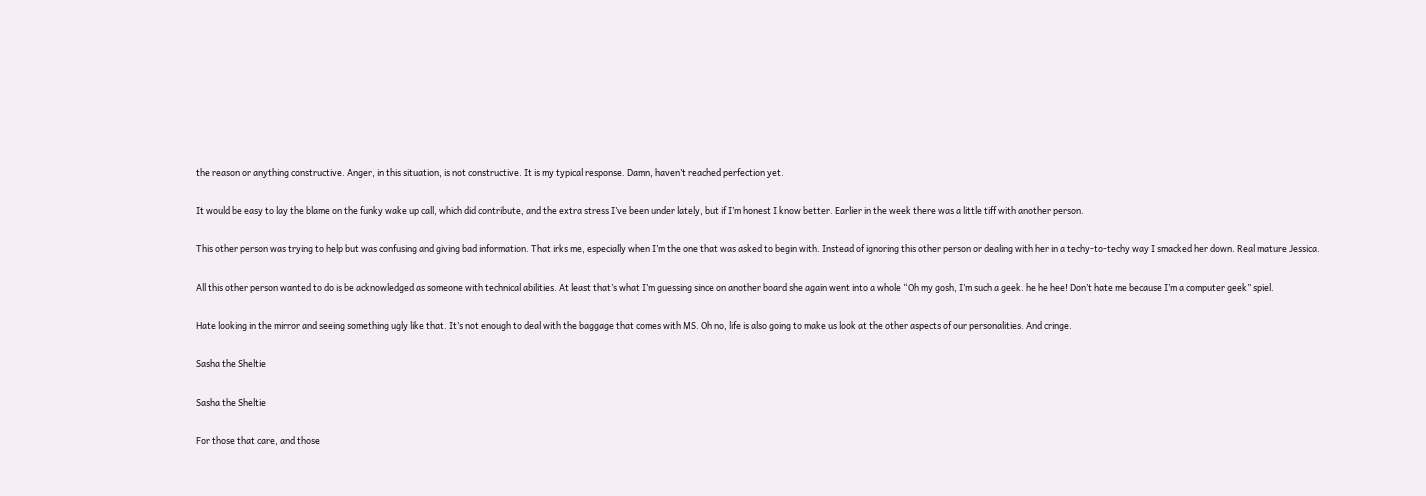the reason or anything constructive. Anger, in this situation, is not constructive. It is my typical response. Damn, haven’t reached perfection yet.

It would be easy to lay the blame on the funky wake up call, which did contribute, and the extra stress I’ve been under lately, but if I’m honest I know better. Earlier in the week there was a little tiff with another person.

This other person was trying to help but was confusing and giving bad information. That irks me, especially when I’m the one that was asked to begin with. Instead of ignoring this other person or dealing with her in a techy-to-techy way I smacked her down. Real mature Jessica.

All this other person wanted to do is be acknowledged as someone with technical abilities. At least that’s what I’m guessing since on another board she again went into a whole “Oh my gosh, I’m such a geek. he he hee! Don’t hate me because I’m a computer geek” spiel.

Hate looking in the mirror and seeing something ugly like that. It’s not enough to deal with the baggage that comes with MS. Oh no, life is also going to make us look at the other aspects of our personalities. And cringe.

Sasha the Sheltie

Sasha the Sheltie

For those that care, and those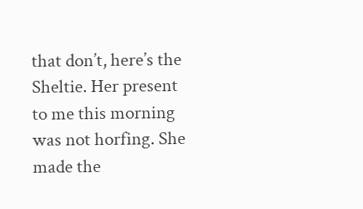that don’t, here’s the Sheltie. Her present to me this morning was not horfing. She made the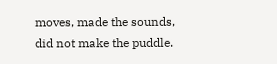moves, made the sounds, did not make the puddle.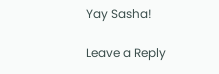Yay Sasha!

Leave a Reply